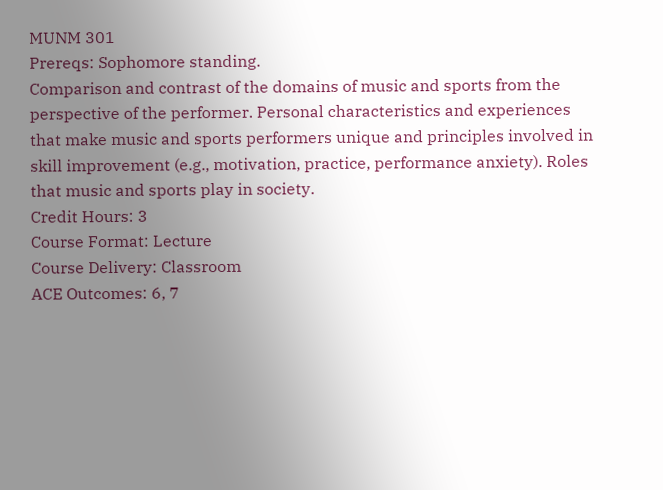MUNM 301
Prereqs: Sophomore standing.
Comparison and contrast of the domains of music and sports from the perspective of the performer. Personal characteristics and experiences that make music and sports performers unique and principles involved in skill improvement (e.g., motivation, practice, performance anxiety). Roles that music and sports play in society.
Credit Hours: 3
Course Format: Lecture
Course Delivery: Classroom
ACE Outcomes: 6, 7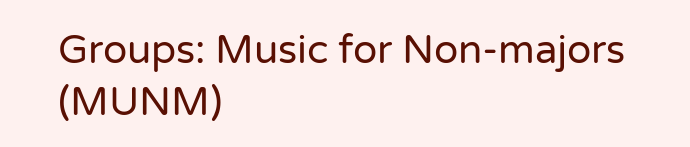Groups: Music for Non-majors (MUNM)